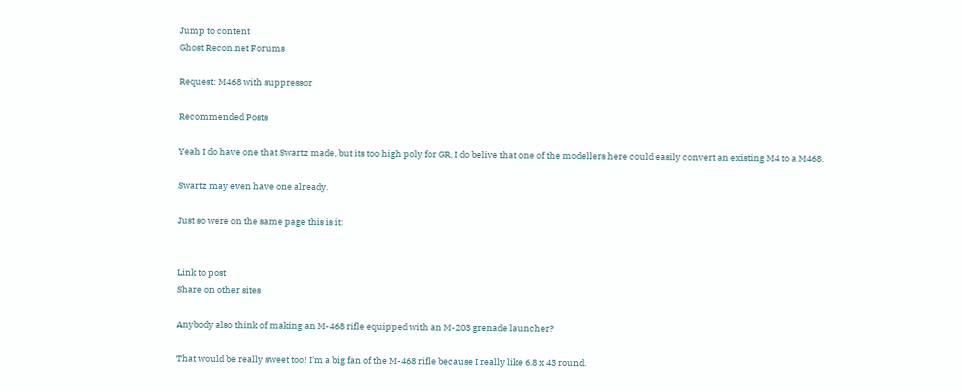Jump to content
Ghost Recon.net Forums

Request: M468 with suppressor

Recommended Posts

Yeah I do have one that Swartz made, but its too high poly for GR, I do belive that one of the modellers here could easily convert an existing M4 to a M468.

Swartz may even have one already.

Just so were on the same page this is it:


Link to post
Share on other sites

Anybody also think of making an M-468 rifle equipped with an M-203 grenade launcher?

That would be really sweet too! I'm a big fan of the M-468 rifle because I really like 6.8 x 43 round.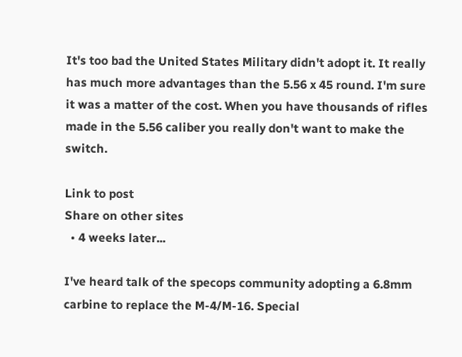It's too bad the United States Military didn't adopt it. It really has much more advantages than the 5.56 x 45 round. I'm sure it was a matter of the cost. When you have thousands of rifles made in the 5.56 caliber you really don't want to make the switch.

Link to post
Share on other sites
  • 4 weeks later...

I've heard talk of the specops community adopting a 6.8mm carbine to replace the M-4/M-16. Special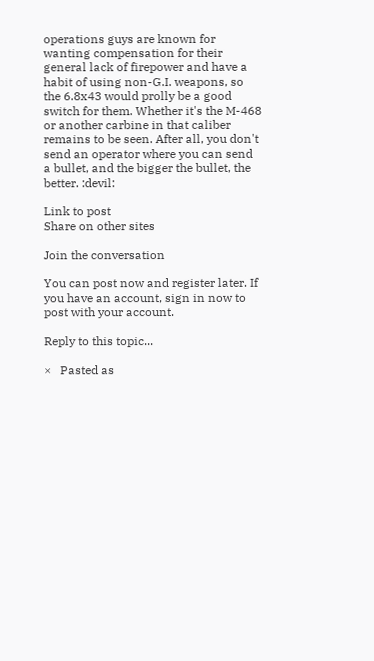operations guys are known for wanting compensation for their general lack of firepower and have a habit of using non-G.I. weapons, so the 6.8x43 would prolly be a good switch for them. Whether it's the M-468 or another carbine in that caliber remains to be seen. After all, you don't send an operator where you can send a bullet, and the bigger the bullet, the better. :devil:

Link to post
Share on other sites

Join the conversation

You can post now and register later. If you have an account, sign in now to post with your account.

Reply to this topic...

×   Pasted as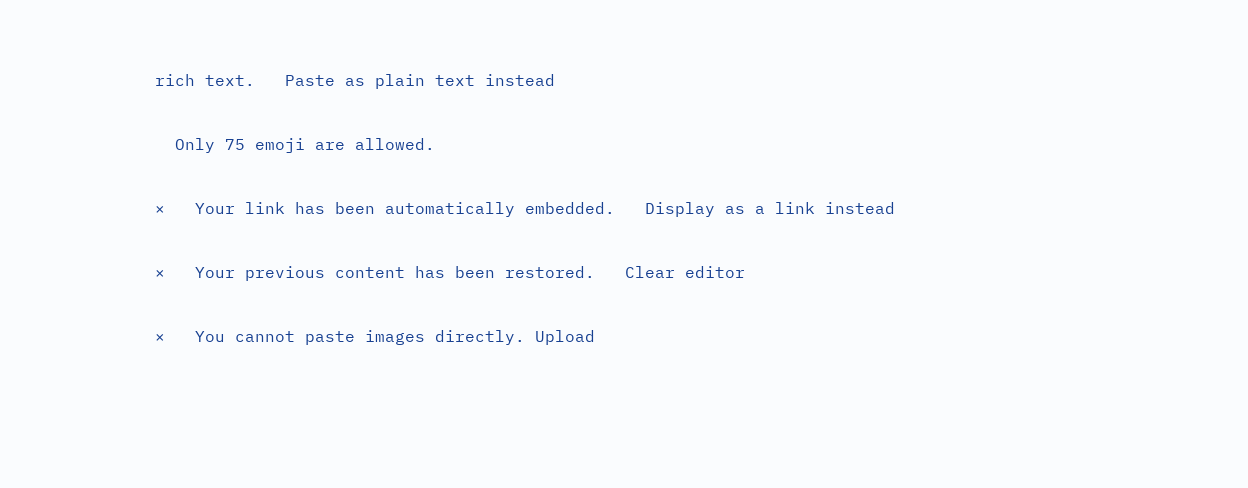rich text.   Paste as plain text instead

  Only 75 emoji are allowed.

×   Your link has been automatically embedded.   Display as a link instead

×   Your previous content has been restored.   Clear editor

×   You cannot paste images directly. Upload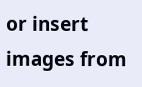or insert images from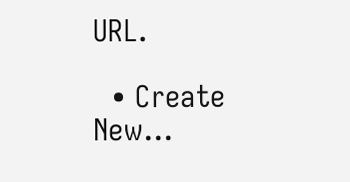URL.

  • Create New...